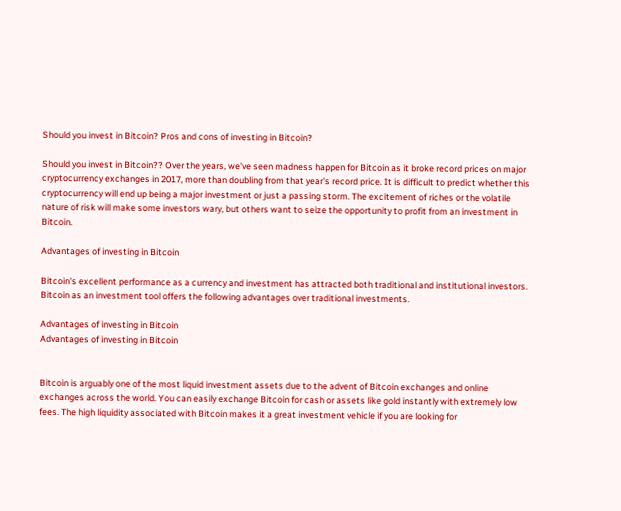Should you invest in Bitcoin? Pros and cons of investing in Bitcoin?

Should you invest in Bitcoin?? Over the years, we've seen madness happen for Bitcoin as it broke record prices on major cryptocurrency exchanges in 2017, more than doubling from that year's record price. It is difficult to predict whether this cryptocurrency will end up being a major investment or just a passing storm. The excitement of riches or the volatile nature of risk will make some investors wary, but others want to seize the opportunity to profit from an investment in Bitcoin.

Advantages of investing in Bitcoin

Bitcoin's excellent performance as a currency and investment has attracted both traditional and institutional investors. Bitcoin as an investment tool offers the following advantages over traditional investments.

Advantages of investing in Bitcoin
Advantages of investing in Bitcoin


Bitcoin is arguably one of the most liquid investment assets due to the advent of Bitcoin exchanges and online exchanges across the world. You can easily exchange Bitcoin for cash or assets like gold instantly with extremely low fees. The high liquidity associated with Bitcoin makes it a great investment vehicle if you are looking for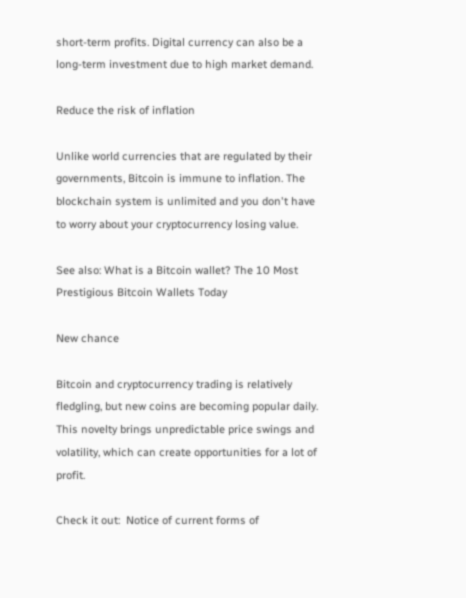short-term profits. Digital currency can also be a long-term investment due to high market demand.

Reduce the risk of inflation

Unlike world currencies that are regulated by their governments, Bitcoin is immune to inflation. The blockchain system is unlimited and you don't have to worry about your cryptocurrency losing value.

See also: What is a Bitcoin wallet? The 10 Most Prestigious Bitcoin Wallets Today

New chance

Bitcoin and cryptocurrency trading is relatively fledgling, but new coins are becoming popular daily. This novelty brings unpredictable price swings and volatility, which can create opportunities for a lot of profit.

Check it out:  Notice of current forms of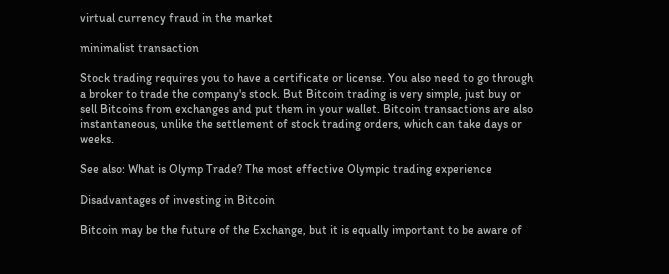virtual currency fraud in the market

minimalist transaction

Stock trading requires you to have a certificate or license. You also need to go through a broker to trade the company's stock. But Bitcoin trading is very simple, just buy or sell Bitcoins from exchanges and put them in your wallet. Bitcoin transactions are also instantaneous, unlike the settlement of stock trading orders, which can take days or weeks.

See also: What is Olymp Trade? The most effective Olympic trading experience

Disadvantages of investing in Bitcoin

Bitcoin may be the future of the Exchange, but it is equally important to be aware of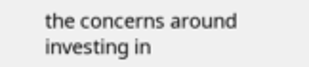the concerns around investing in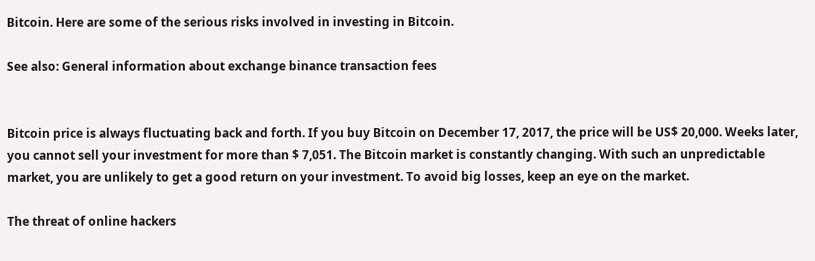Bitcoin. Here are some of the serious risks involved in investing in Bitcoin.

See also: General information about exchange binance transaction fees


Bitcoin price is always fluctuating back and forth. If you buy Bitcoin on December 17, 2017, the price will be US$ 20,000. Weeks later, you cannot sell your investment for more than $ 7,051. The Bitcoin market is constantly changing. With such an unpredictable market, you are unlikely to get a good return on your investment. To avoid big losses, keep an eye on the market.

The threat of online hackers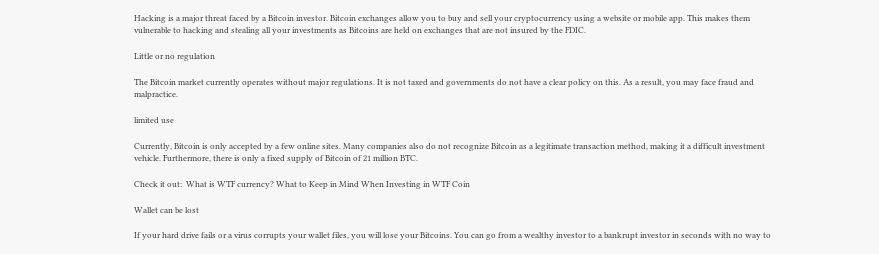Hacking is a major threat faced by a Bitcoin investor. Bitcoin exchanges allow you to buy and sell your cryptocurrency using a website or mobile app. This makes them vulnerable to hacking and stealing all your investments as Bitcoins are held on exchanges that are not insured by the FDIC.

Little or no regulation

The Bitcoin market currently operates without major regulations. It is not taxed and governments do not have a clear policy on this. As a result, you may face fraud and malpractice.

limited use

Currently, Bitcoin is only accepted by a few online sites. Many companies also do not recognize Bitcoin as a legitimate transaction method, making it a difficult investment vehicle. Furthermore, there is only a fixed supply of Bitcoin of 21 million BTC.

Check it out:  What is WTF currency? What to Keep in Mind When Investing in WTF Coin

Wallet can be lost

If your hard drive fails or a virus corrupts your wallet files, you will lose your Bitcoins. You can go from a wealthy investor to a bankrupt investor in seconds with no way to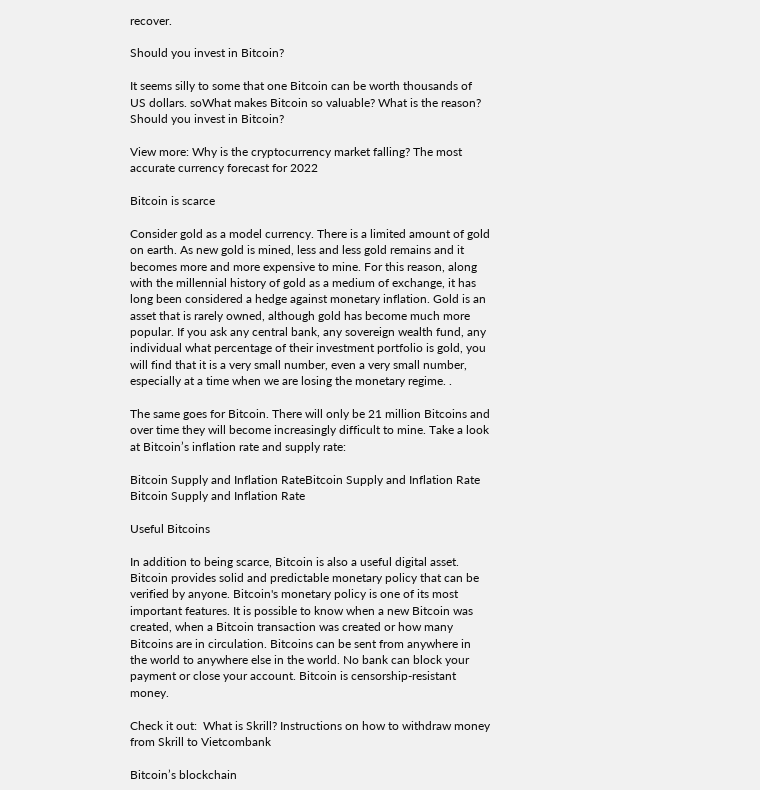recover.

Should you invest in Bitcoin?

It seems silly to some that one Bitcoin can be worth thousands of US dollars. soWhat makes Bitcoin so valuable? What is the reason? Should you invest in Bitcoin?

View more: Why is the cryptocurrency market falling? The most accurate currency forecast for 2022

Bitcoin is scarce

Consider gold as a model currency. There is a limited amount of gold on earth. As new gold is mined, less and less gold remains and it becomes more and more expensive to mine. For this reason, along with the millennial history of gold as a medium of exchange, it has long been considered a hedge against monetary inflation. Gold is an asset that is rarely owned, although gold has become much more popular. If you ask any central bank, any sovereign wealth fund, any individual what percentage of their investment portfolio is gold, you will find that it is a very small number, even a very small number, especially at a time when we are losing the monetary regime. .

The same goes for Bitcoin. There will only be 21 million Bitcoins and over time they will become increasingly difficult to mine. Take a look at Bitcoin’s inflation rate and supply rate:

Bitcoin Supply and Inflation RateBitcoin Supply and Inflation Rate
Bitcoin Supply and Inflation Rate

Useful Bitcoins

In addition to being scarce, Bitcoin is also a useful digital asset. Bitcoin provides solid and predictable monetary policy that can be verified by anyone. Bitcoin's monetary policy is one of its most important features. It is possible to know when a new Bitcoin was created, when a Bitcoin transaction was created or how many Bitcoins are in circulation. Bitcoins can be sent from anywhere in the world to anywhere else in the world. No bank can block your payment or close your account. Bitcoin is censorship-resistant money.

Check it out:  What is Skrill? Instructions on how to withdraw money from Skrill to Vietcombank

Bitcoin’s blockchain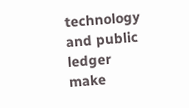technology and public ledger make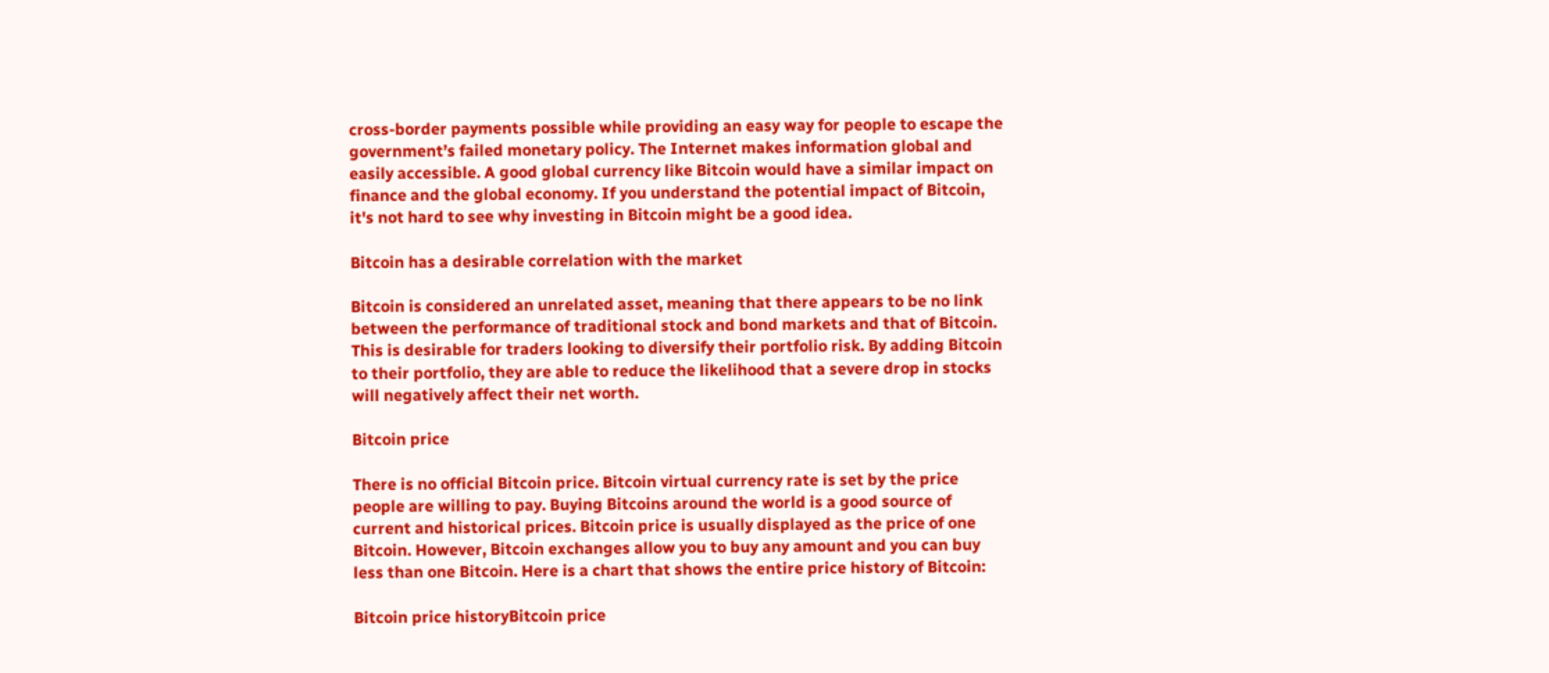cross-border payments possible while providing an easy way for people to escape the government’s failed monetary policy. The Internet makes information global and easily accessible. A good global currency like Bitcoin would have a similar impact on finance and the global economy. If you understand the potential impact of Bitcoin, it's not hard to see why investing in Bitcoin might be a good idea.

Bitcoin has a desirable correlation with the market

Bitcoin is considered an unrelated asset, meaning that there appears to be no link between the performance of traditional stock and bond markets and that of Bitcoin. This is desirable for traders looking to diversify their portfolio risk. By adding Bitcoin to their portfolio, they are able to reduce the likelihood that a severe drop in stocks will negatively affect their net worth.

Bitcoin price

There is no official Bitcoin price. Bitcoin virtual currency rate is set by the price people are willing to pay. Buying Bitcoins around the world is a good source of current and historical prices. Bitcoin price is usually displayed as the price of one Bitcoin. However, Bitcoin exchanges allow you to buy any amount and you can buy less than one Bitcoin. Here is a chart that shows the entire price history of Bitcoin:

Bitcoin price historyBitcoin price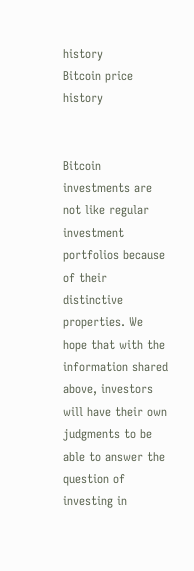history
Bitcoin price history


Bitcoin investments are not like regular investment portfolios because of their distinctive properties. We hope that with the information shared above, investors will have their own judgments to be able to answer the question of investing in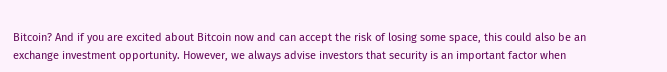Bitcoin? And if you are excited about Bitcoin now and can accept the risk of losing some space, this could also be an exchange investment opportunity. However, we always advise investors that security is an important factor when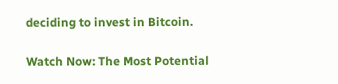deciding to invest in Bitcoin.

Watch Now: The Most Potential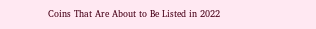Coins That Are About to Be Listed in 2022